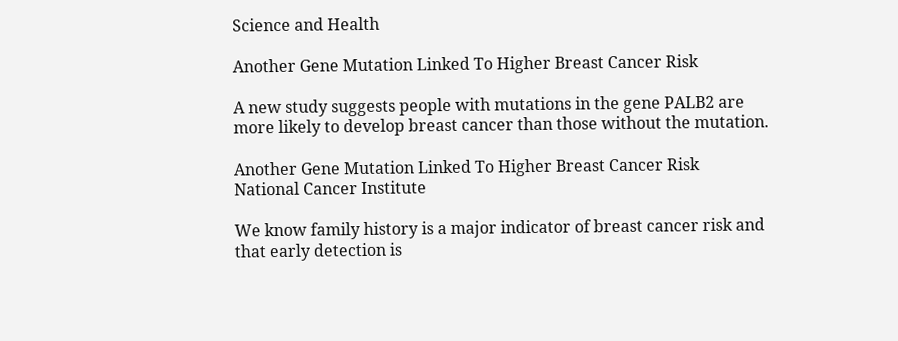Science and Health

Another Gene Mutation Linked To Higher Breast Cancer Risk

A new study suggests people with mutations in the gene PALB2 are more likely to develop breast cancer than those without the mutation.

Another Gene Mutation Linked To Higher Breast Cancer Risk
National Cancer Institute

We know family history is a major indicator of breast cancer risk and that early detection is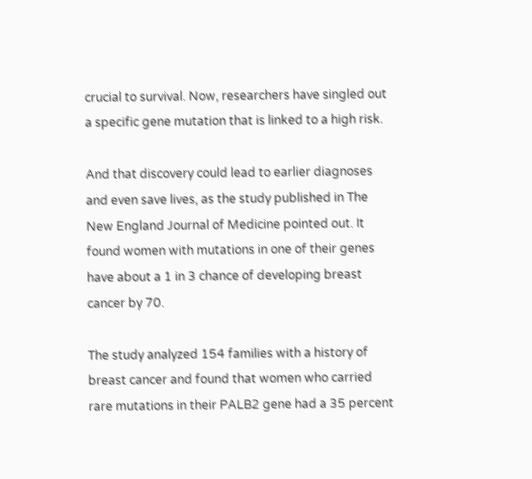crucial to survival. Now, researchers have singled out a specific gene mutation that is linked to a high risk.

And that discovery could lead to earlier diagnoses and even save lives, as the study published in The New England Journal of Medicine pointed out. It found women with mutations in one of their genes have about a 1 in 3 chance of developing breast cancer by 70.

The study analyzed 154 families with a history of breast cancer and found that women who carried rare mutations in their PALB2 gene had a 35 percent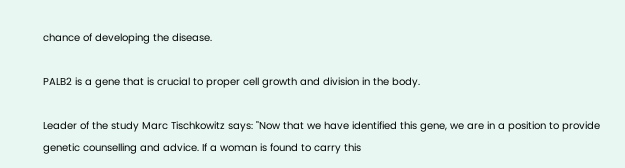chance of developing the disease.

PALB2 is a gene that is crucial to proper cell growth and division in the body.

Leader of the study Marc Tischkowitz says: "Now that we have identified this gene, we are in a position to provide genetic counselling and advice. If a woman is found to carry this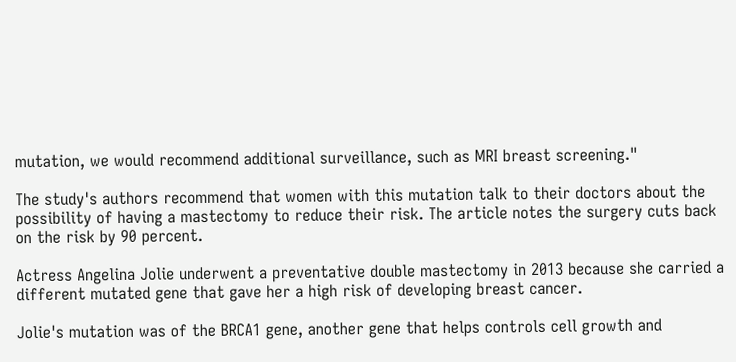mutation, we would recommend additional surveillance, such as MRI breast screening."

The study's authors recommend that women with this mutation talk to their doctors about the possibility of having a mastectomy to reduce their risk. The article notes the surgery cuts back on the risk by 90 percent.

Actress Angelina Jolie underwent a preventative double mastectomy in 2013 because she carried a different mutated gene that gave her a high risk of developing breast cancer.

Jolie's mutation was of the BRCA1 gene, another gene that helps controls cell growth and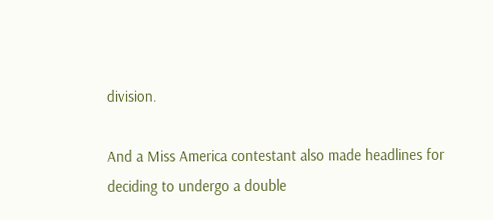division.

And a Miss America contestant also made headlines for deciding to undergo a double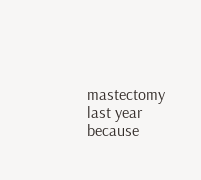mastectomy last year because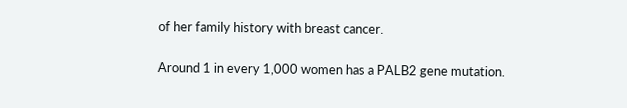of her family history with breast cancer.

Around 1 in every 1,000 women has a PALB2 gene mutation.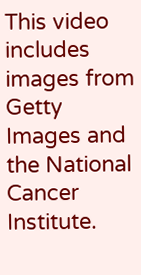This video includes images from Getty Images and the National Cancer Institute.